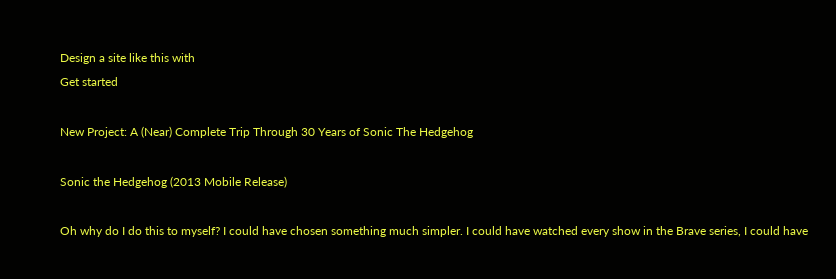Design a site like this with
Get started

New Project: A (Near) Complete Trip Through 30 Years of Sonic The Hedgehog

Sonic the Hedgehog (2013 Mobile Release)

Oh why do I do this to myself? I could have chosen something much simpler. I could have watched every show in the Brave series, I could have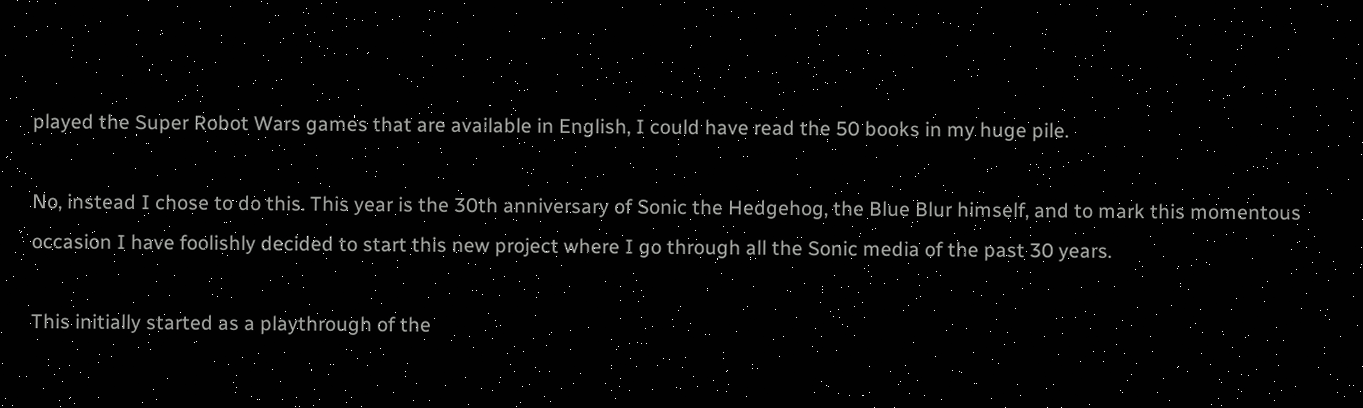played the Super Robot Wars games that are available in English, I could have read the 50 books in my huge pile.

No, instead I chose to do this. This year is the 30th anniversary of Sonic the Hedgehog, the Blue Blur himself, and to mark this momentous occasion I have foolishly decided to start this new project where I go through all the Sonic media of the past 30 years.

This initially started as a playthrough of the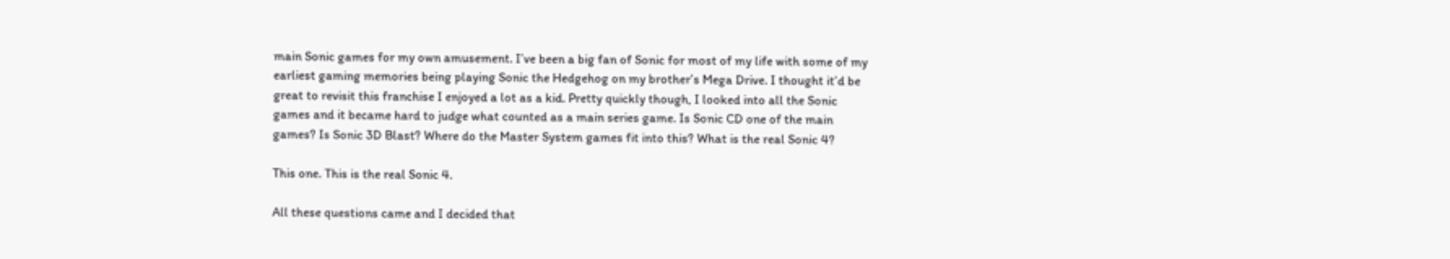main Sonic games for my own amusement. I’ve been a big fan of Sonic for most of my life with some of my earliest gaming memories being playing Sonic the Hedgehog on my brother’s Mega Drive. I thought it’d be great to revisit this franchise I enjoyed a lot as a kid. Pretty quickly though, I looked into all the Sonic games and it became hard to judge what counted as a main series game. Is Sonic CD one of the main games? Is Sonic 3D Blast? Where do the Master System games fit into this? What is the real Sonic 4?

This one. This is the real Sonic 4.

All these questions came and I decided that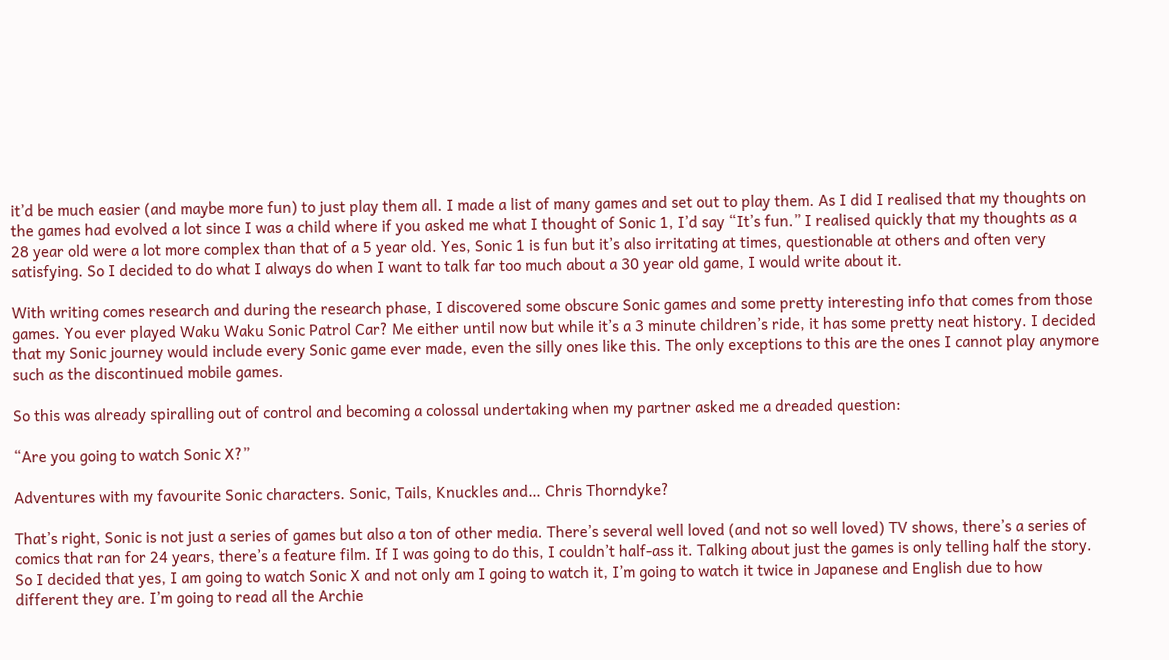it’d be much easier (and maybe more fun) to just play them all. I made a list of many games and set out to play them. As I did I realised that my thoughts on the games had evolved a lot since I was a child where if you asked me what I thought of Sonic 1, I’d say “It’s fun.” I realised quickly that my thoughts as a 28 year old were a lot more complex than that of a 5 year old. Yes, Sonic 1 is fun but it’s also irritating at times, questionable at others and often very satisfying. So I decided to do what I always do when I want to talk far too much about a 30 year old game, I would write about it.

With writing comes research and during the research phase, I discovered some obscure Sonic games and some pretty interesting info that comes from those games. You ever played Waku Waku Sonic Patrol Car? Me either until now but while it’s a 3 minute children’s ride, it has some pretty neat history. I decided that my Sonic journey would include every Sonic game ever made, even the silly ones like this. The only exceptions to this are the ones I cannot play anymore such as the discontinued mobile games.

So this was already spiralling out of control and becoming a colossal undertaking when my partner asked me a dreaded question:

“Are you going to watch Sonic X?”

Adventures with my favourite Sonic characters. Sonic, Tails, Knuckles and… Chris Thorndyke?

That’s right, Sonic is not just a series of games but also a ton of other media. There’s several well loved (and not so well loved) TV shows, there’s a series of comics that ran for 24 years, there’s a feature film. If I was going to do this, I couldn’t half-ass it. Talking about just the games is only telling half the story. So I decided that yes, I am going to watch Sonic X and not only am I going to watch it, I’m going to watch it twice in Japanese and English due to how different they are. I’m going to read all the Archie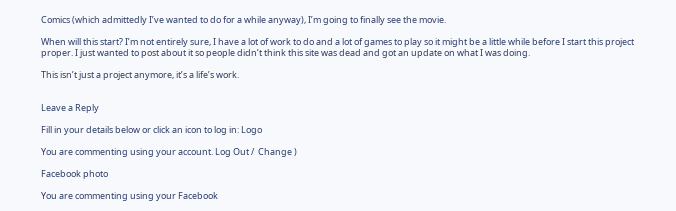Comics (which admittedly I’ve wanted to do for a while anyway), I’m going to finally see the movie.

When will this start? I’m not entirely sure, I have a lot of work to do and a lot of games to play so it might be a little while before I start this project proper. I just wanted to post about it so people didn’t think this site was dead and got an update on what I was doing.

This isn’t just a project anymore, it’s a life’s work.


Leave a Reply

Fill in your details below or click an icon to log in: Logo

You are commenting using your account. Log Out /  Change )

Facebook photo

You are commenting using your Facebook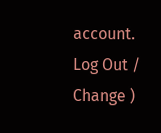account. Log Out /  Change )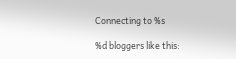Connecting to %s

%d bloggers like this: